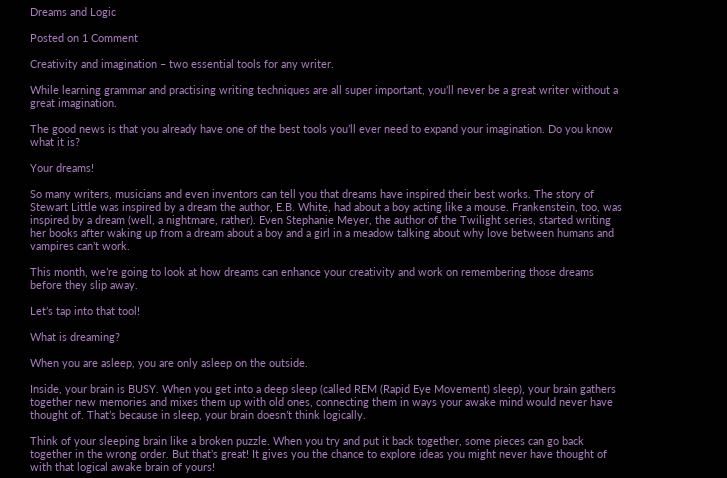Dreams and Logic

Posted on 1 Comment

Creativity and imagination – two essential tools for any writer.

While learning grammar and practising writing techniques are all super important, you’ll never be a great writer without a great imagination.

The good news is that you already have one of the best tools you’ll ever need to expand your imagination. Do you know what it is?

Your dreams!

So many writers, musicians and even inventors can tell you that dreams have inspired their best works. The story of Stewart Little was inspired by a dream the author, E.B. White, had about a boy acting like a mouse. Frankenstein, too, was inspired by a dream (well, a nightmare, rather). Even Stephanie Meyer, the author of the Twilight series, started writing her books after waking up from a dream about a boy and a girl in a meadow talking about why love between humans and vampires can’t work.

This month, we’re going to look at how dreams can enhance your creativity and work on remembering those dreams before they slip away.

Let’s tap into that tool!

What is dreaming?

When you are asleep, you are only asleep on the outside.

Inside, your brain is BUSY. When you get into a deep sleep (called REM (Rapid Eye Movement) sleep), your brain gathers together new memories and mixes them up with old ones, connecting them in ways your awake mind would never have thought of. That’s because in sleep, your brain doesn’t think logically.

Think of your sleeping brain like a broken puzzle. When you try and put it back together, some pieces can go back together in the wrong order. But that’s great! It gives you the chance to explore ideas you might never have thought of with that logical awake brain of yours!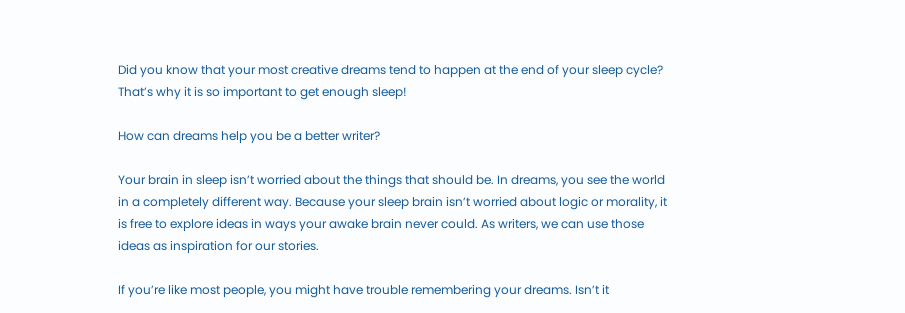Did you know that your most creative dreams tend to happen at the end of your sleep cycle? That’s why it is so important to get enough sleep!

How can dreams help you be a better writer?

Your brain in sleep isn’t worried about the things that should be. In dreams, you see the world in a completely different way. Because your sleep brain isn’t worried about logic or morality, it is free to explore ideas in ways your awake brain never could. As writers, we can use those ideas as inspiration for our stories.

If you’re like most people, you might have trouble remembering your dreams. Isn’t it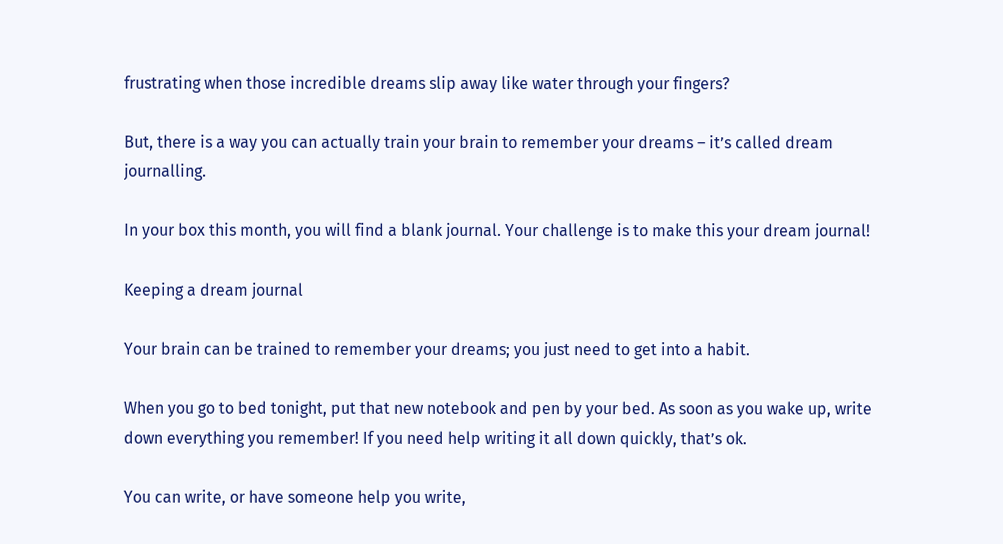frustrating when those incredible dreams slip away like water through your fingers?

But, there is a way you can actually train your brain to remember your dreams – it’s called dream journalling.

In your box this month, you will find a blank journal. Your challenge is to make this your dream journal!

Keeping a dream journal

Your brain can be trained to remember your dreams; you just need to get into a habit.

When you go to bed tonight, put that new notebook and pen by your bed. As soon as you wake up, write down everything you remember! If you need help writing it all down quickly, that’s ok.

You can write, or have someone help you write,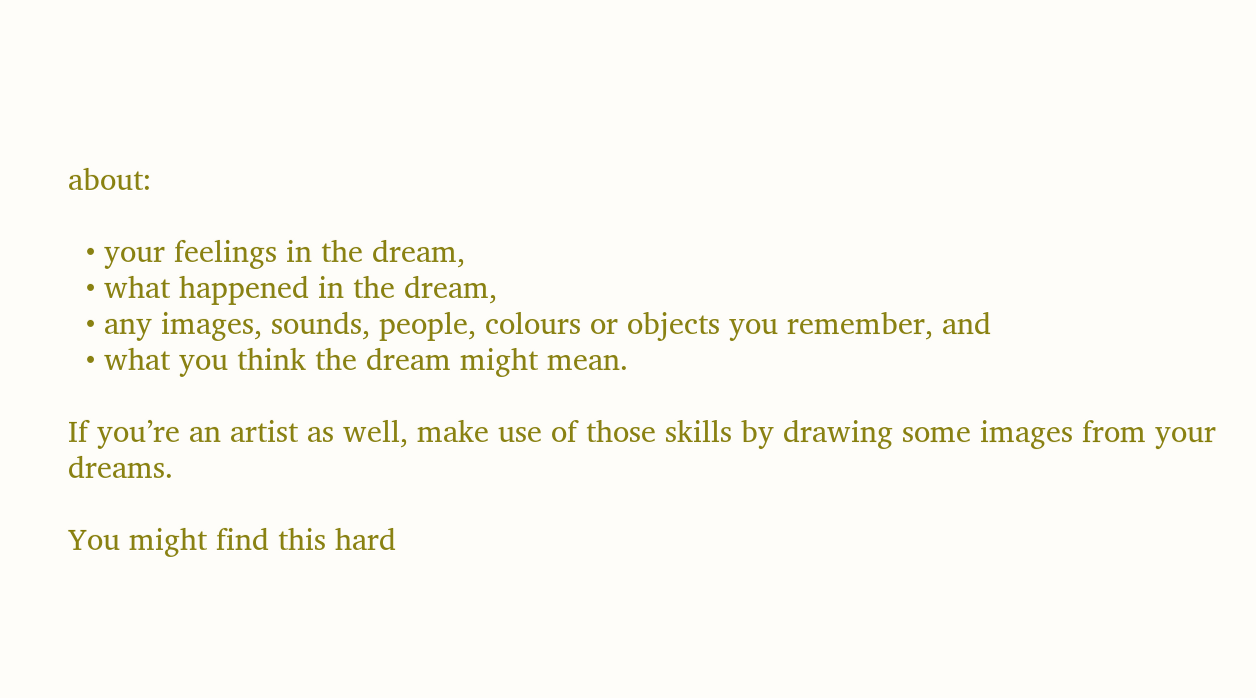about:

  • your feelings in the dream,
  • what happened in the dream,
  • any images, sounds, people, colours or objects you remember, and
  • what you think the dream might mean.

If you’re an artist as well, make use of those skills by drawing some images from your dreams.

You might find this hard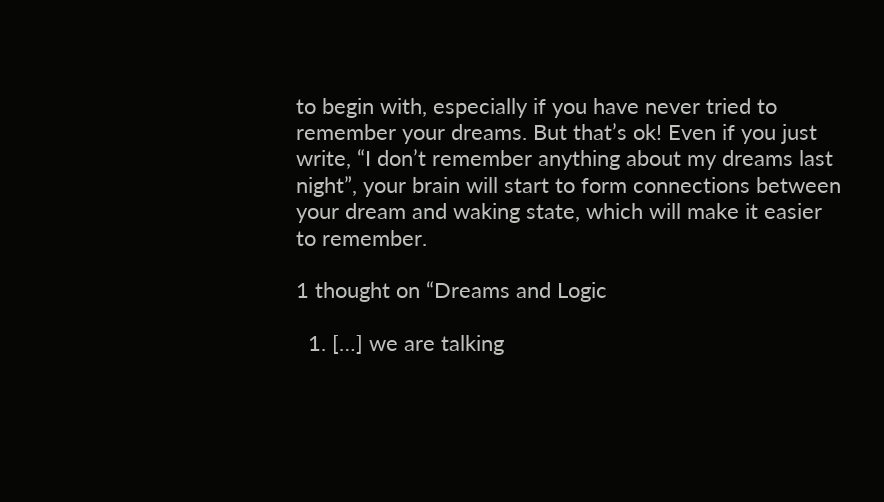to begin with, especially if you have never tried to remember your dreams. But that’s ok! Even if you just write, “I don’t remember anything about my dreams last night”, your brain will start to form connections between your dream and waking state, which will make it easier to remember.

1 thought on “Dreams and Logic

  1. […] we are talking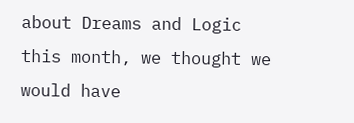about Dreams and Logic this month, we thought we would have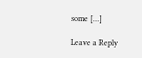some […]

Leave a Reply